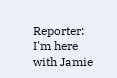Reporter: I'm here with Jamie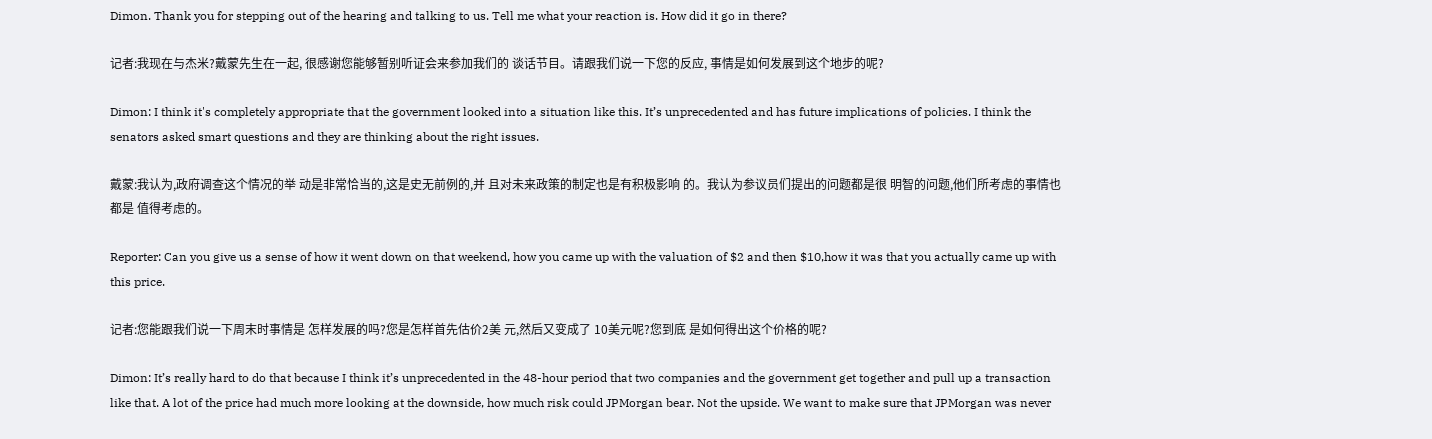Dimon. Thank you for stepping out of the hearing and talking to us. Tell me what your reaction is. How did it go in there?

记者:我现在与杰米?戴蒙先生在一起, 很感谢您能够暂别听证会来参加我们的 谈话节目。请跟我们说一下您的反应, 事情是如何发展到这个地步的呢?

Dimon: I think it's completely appropriate that the government looked into a situation like this. It’s unprecedented and has future implications of policies. I think the senators asked smart questions and they are thinking about the right issues.

戴蒙:我认为,政府调查这个情况的举 动是非常恰当的,这是史无前例的,并 且对未来政策的制定也是有积极影响 的。我认为参议员们提出的问题都是很 明智的问题,他们所考虑的事情也都是 值得考虑的。

Reporter: Can you give us a sense of how it went down on that weekend, how you came up with the valuation of $2 and then $10,how it was that you actually came up with this price.

记者:您能跟我们说一下周末时事情是 怎样发展的吗?您是怎样首先估价2美 元,然后又变成了 10美元呢?您到底 是如何得出这个价格的呢?

Dimon: It’s really hard to do that because I think it’s unprecedented in the 48-hour period that two companies and the government get together and pull up a transaction like that. A lot of the price had much more looking at the downside, how much risk could JPMorgan bear. Not the upside. We want to make sure that JPMorgan was never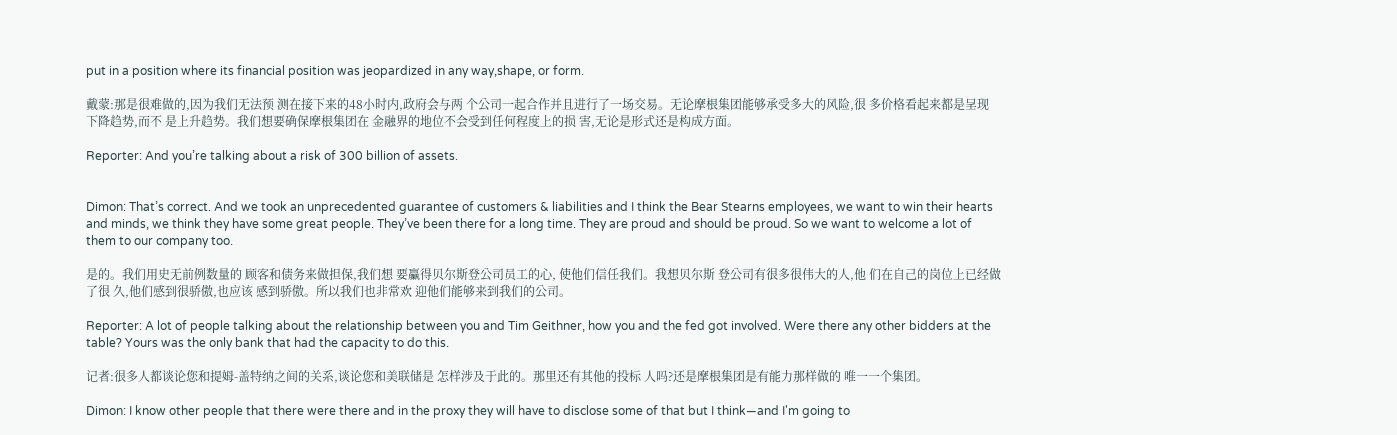put in a position where its financial position was jeopardized in any way,shape, or form.

戴蒙:那是很难做的,因为我们无法预 测在接下来的48小时内,政府会与两 个公司一起合作并且进行了一场交易。无论摩根集团能够承受多大的风险,很 多价格看起来都是呈现下降趋势,而不 是上升趋势。我们想要确保摩根集团在 金融界的地位不会受到任何程度上的损 害,无论是形式还是构成方面。

Reporter: And you’re talking about a risk of 300 billion of assets.


Dimon: That’s correct. And we took an unprecedented guarantee of customers & liabilities and I think the Bear Stearns employees, we want to win their hearts and minds, we think they have some great people. They’ve been there for a long time. They are proud and should be proud. So we want to welcome a lot of them to our company too.

是的。我们用史无前例数量的 顾客和债务来做担保,我们想 要臝得贝尔斯登公司员工的心, 使他们信任我们。我想贝尔斯 登公司有很多很伟大的人,他 们在自己的岗位上已经做了很 久,他们感到很骄傲,也应该 感到骄傲。所以我们也非常欢 迎他们能够来到我们的公司。

Reporter: A lot of people talking about the relationship between you and Tim Geithner, how you and the fed got involved. Were there any other bidders at the table? Yours was the only bank that had the capacity to do this.

记者:很多人都谈论您和提姆-盖特纳之间的关系,谈论您和美联储是 怎样涉及于此的。那里还有其他的投标 人吗?还是摩根集团是有能力那样做的 唯一一个集团。

Dimon: I know other people that there were there and in the proxy they will have to disclose some of that but I think—and I'm going to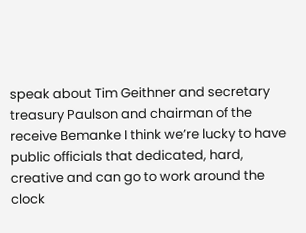speak about Tim Geithner and secretary treasury Paulson and chairman of the receive Bemanke I think we’re lucky to have public officials that dedicated, hard, creative and can go to work around the clock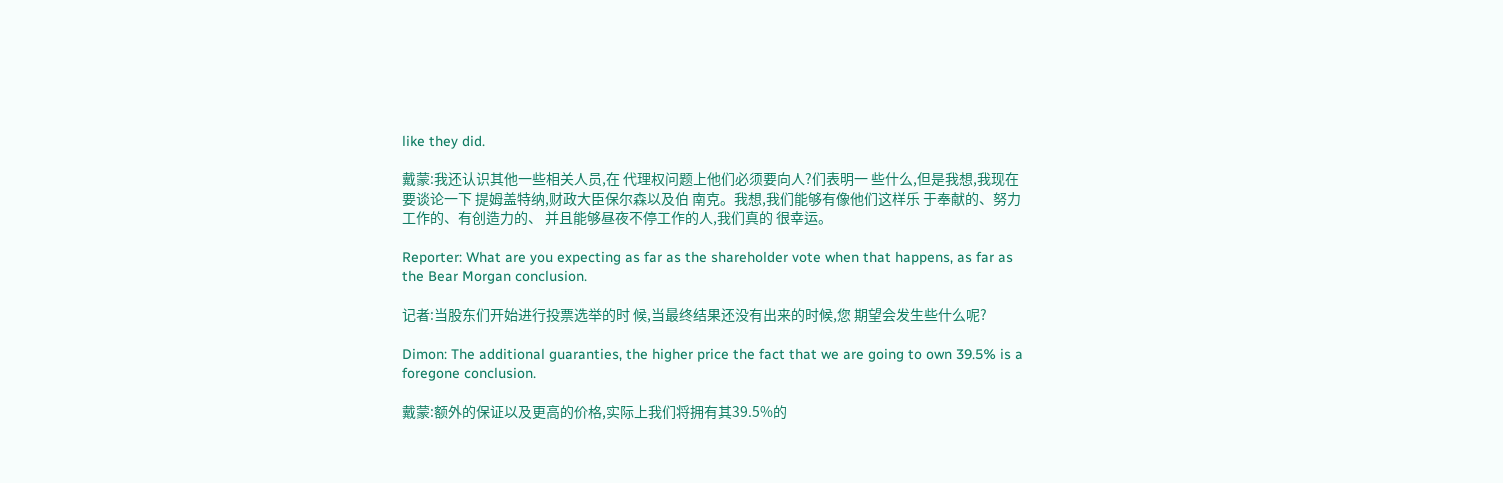like they did.

戴蒙:我还认识其他一些相关人员,在 代理权问题上他们必须要向人?们表明一 些什么,但是我想,我现在要谈论一下 提姆盖特纳,财政大臣保尔森以及伯 南克。我想,我们能够有像他们这样乐 于奉献的、努力工作的、有创造力的、 并且能够昼夜不停工作的人,我们真的 很幸运。

Reporter: What are you expecting as far as the shareholder vote when that happens, as far as the Bear Morgan conclusion.

记者:当股东们开始进行投票选举的时 候,当最终结果还没有出来的时候,您 期望会发生些什么呢?

Dimon: The additional guaranties, the higher price the fact that we are going to own 39.5% is a foregone conclusion.

戴蒙:额外的保证以及更高的价格,实际上我们将拥有其39.5%的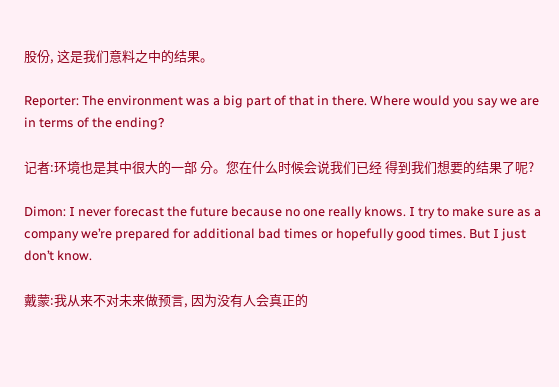股份, 这是我们意料之中的结果。

Reporter: The environment was a big part of that in there. Where would you say we are in terms of the ending?

记者:环境也是其中很大的一部 分。您在什么时候会说我们已经 得到我们想要的结果了呢?

Dimon: I never forecast the future because no one really knows. I try to make sure as a company we’re prepared for additional bad times or hopefully good times. But I just don’t know.

戴蒙:我从来不对未来做预言, 因为没有人会真正的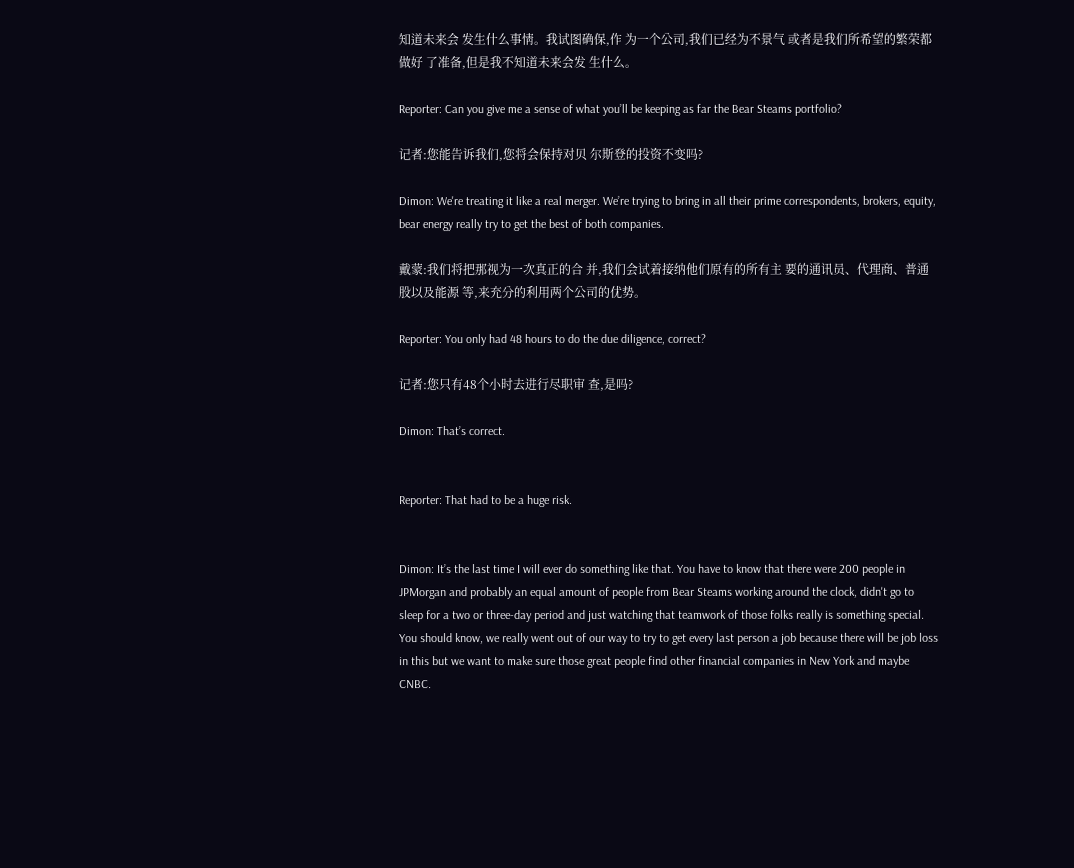知道未来会 发生什么事情。我试图确保,作 为一个公司,我们已经为不景气 或者是我们所希望的繁荣都做好 了准备,但是我不知道未来会发 生什么。

Reporter: Can you give me a sense of what you’ll be keeping as far the Bear Steams portfolio?

记者:您能告诉我们,您将会保持对贝 尔斯登的投资不变吗?

Dimon: We're treating it like a real merger. We’re trying to bring in all their prime correspondents, brokers, equity, bear energy really try to get the best of both companies.

戴蒙:我们将把那视为一次真正的合 并,我们会试着接纳他们原有的所有主 要的通讯员、代理商、普通股以及能源 等,来充分的利用两个公司的优势。

Reporter: You only had 48 hours to do the due diligence, correct?

记者:您只有48个小时去进行尽职审 查,是吗?

Dimon: That’s correct.


Reporter: That had to be a huge risk.


Dimon: It’s the last time I will ever do something like that. You have to know that there were 200 people in JPMorgan and probably an equal amount of people from Bear Steams working around the clock, didn't go to sleep for a two or three-day period and just watching that teamwork of those folks really is something special. You should know, we really went out of our way to try to get every last person a job because there will be job loss in this but we want to make sure those great people find other financial companies in New York and maybe CNBC.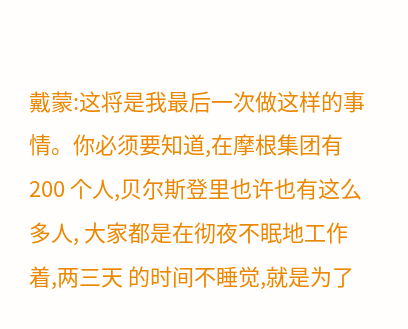戴蒙:这将是我最后一次做这样的事 情。你必须要知道,在摩根集团有200 个人,贝尔斯登里也许也有这么多人, 大家都是在彻夜不眠地工作着,两三天 的时间不睡觉,就是为了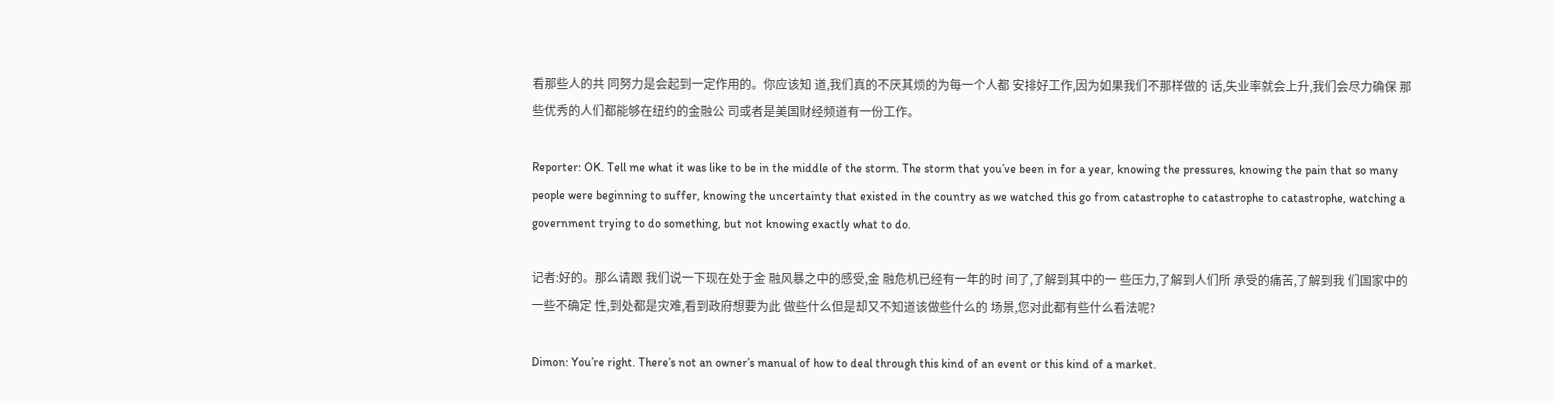看那些人的共 同努力是会起到一定作用的。你应该知 道,我们真的不厌其烦的为每一个人都 安排好工作,因为如果我们不那样做的 话,失业率就会上升,我们会尽力确保 那些优秀的人们都能够在纽约的金融公 司或者是美国财经频道有一份工作。

Reporter: OK. Tell me what it was like to be in the middle of the storm. The storm that you’ve been in for a year, knowing the pressures, knowing the pain that so many people were beginning to suffer, knowing the uncertainty that existed in the country as we watched this go from catastrophe to catastrophe to catastrophe, watching a government trying to do something, but not knowing exactly what to do.

记者:好的。那么请跟 我们说一下现在处于金 融风暴之中的感受,金 融危机已经有一年的时 间了,了解到其中的一 些压力,了解到人们所 承受的痛苦,了解到我 们国家中的一些不确定 性,到处都是灾难,看到政府想要为此 做些什么但是却又不知道该做些什么的 场景,您对此都有些什么看法呢?

Dimon: You’re right. There’s not an owner’s manual of how to deal through this kind of an event or this kind of a market.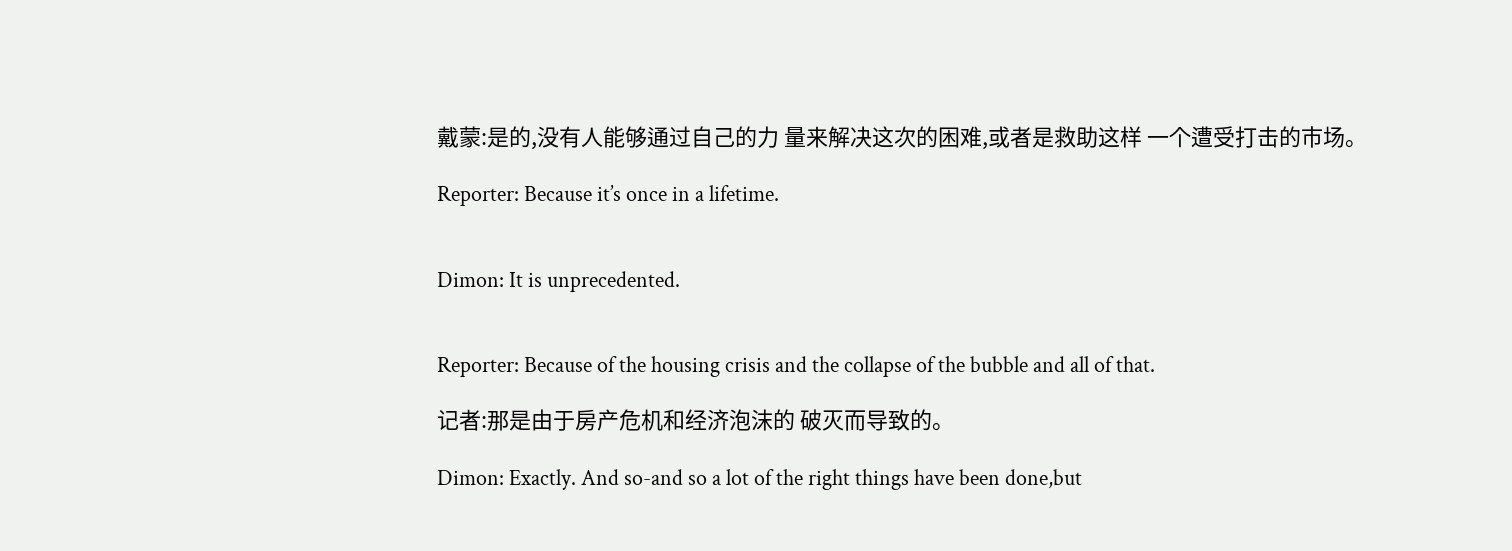戴蒙:是的,没有人能够通过自己的力 量来解决这次的困难,或者是救助这样 一个遭受打击的市场。

Reporter: Because it’s once in a lifetime.


Dimon: It is unprecedented.


Reporter: Because of the housing crisis and the collapse of the bubble and all of that.

记者:那是由于房产危机和经济泡沫的 破灭而导致的。

Dimon: Exactly. And so-and so a lot of the right things have been done,but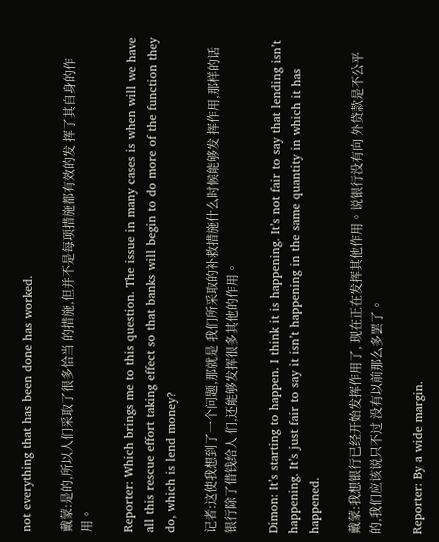not everything that has been done has worked.

戴蒙:是的,所以人们采取了很多恰当 的措施,但并不是每项措施都有效的发 挥了其自身的作用。

Reporter: Which brings me to this question. The issue in many cases is when will we have all this rescue effort taking effect so that banks will begin to do more of the function they do, which is lend money?

记者:这使我想到了一个问题,那就是 我们所采取的补救措施什么时候能够发 挥作用,那样的话银行除了借钱给人 们,还能够发挥很多其他的作用。

Dimon: It’s starting to happen. I think it is happening. It’s not fair to say that lending isn’t happening. It’s just fair to say it isn’t happening in the same quantity in which it has happened.

戴蒙:我想银行已经开始发挥作用了, 现在正在发挥其他作用。说银行没有向 外贷款是不公平的,我们应该说只不过 没有以前那么多罢了。

Reporter: By a wide margin.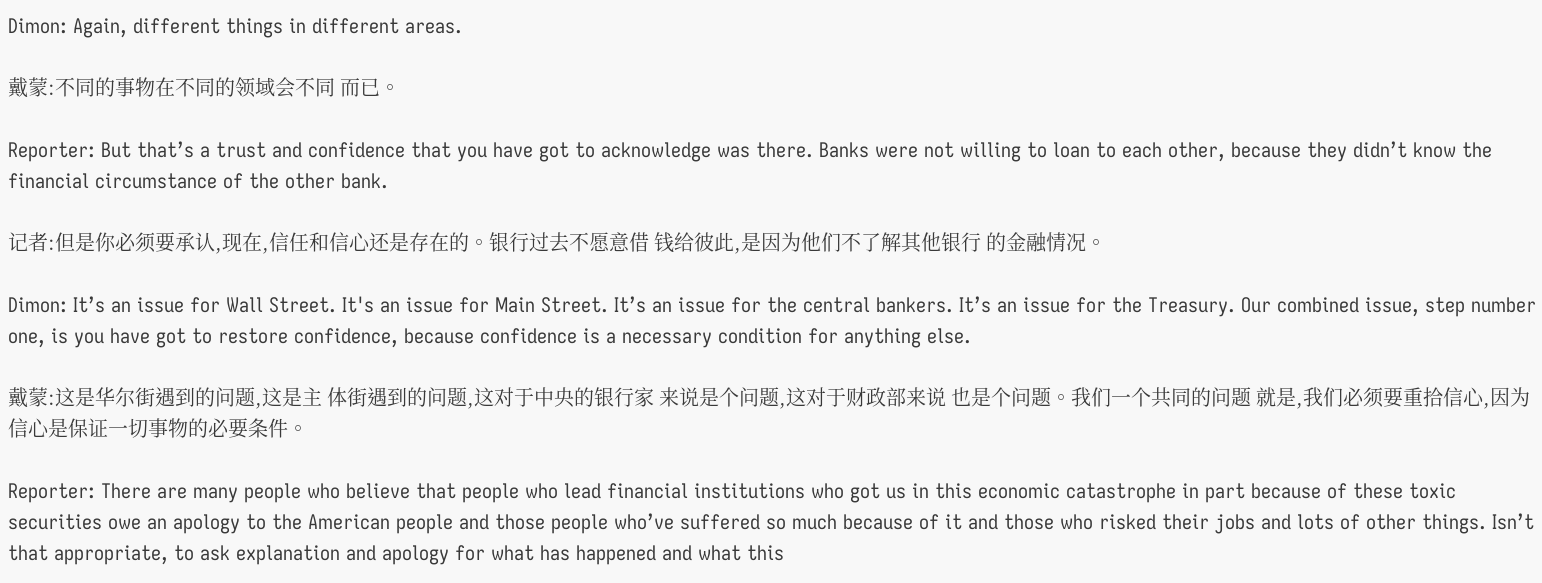Dimon: Again, different things in different areas.

戴蒙:不同的事物在不同的领域会不同 而已。

Reporter: But that’s a trust and confidence that you have got to acknowledge was there. Banks were not willing to loan to each other, because they didn’t know the financial circumstance of the other bank.

记者:但是你必须要承认,现在,信任和信心还是存在的。银行过去不愿意借 钱给彼此,是因为他们不了解其他银行 的金融情况。

Dimon: It’s an issue for Wall Street. It's an issue for Main Street. It’s an issue for the central bankers. It’s an issue for the Treasury. Our combined issue, step number one, is you have got to restore confidence, because confidence is a necessary condition for anything else.

戴蒙:这是华尔街遇到的问题,这是主 体街遇到的问题,这对于中央的银行家 来说是个问题,这对于财政部来说 也是个问题。我们一个共同的问题 就是,我们必须要重拾信心,因为 信心是保证一切事物的必要条件。

Reporter: There are many people who believe that people who lead financial institutions who got us in this economic catastrophe in part because of these toxic securities owe an apology to the American people and those people who’ve suffered so much because of it and those who risked their jobs and lots of other things. Isn’t that appropriate, to ask explanation and apology for what has happened and what this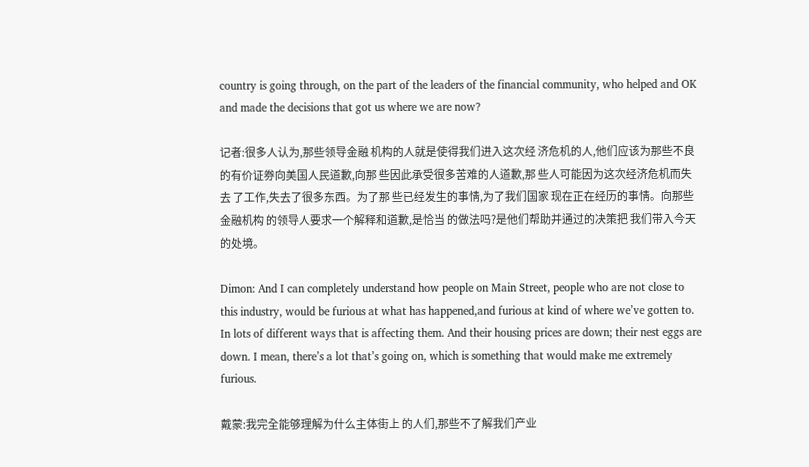country is going through, on the part of the leaders of the financial community, who helped and OK  and made the decisions that got us where we are now?

记者:很多人认为,那些领导金融 机构的人就是使得我们进入这次经 济危机的人,他们应该为那些不良 的有价证券向美国人民道歉,向那 些因此承受很多苦难的人道歉,那 些人可能因为这次经济危机而失去 了工作,失去了很多东西。为了那 些已经发生的事情,为了我们国家 现在正在经历的事情。向那些金融机构 的领导人要求一个解释和道歉,是恰当 的做法吗?是他们帮助并通过的决策把 我们带入今天的处境。

Dimon: And I can completely understand how people on Main Street, people who are not close to this industry, would be furious at what has happened,and furious at kind of where we’ve gotten to. In lots of different ways that is affecting them. And their housing prices are down; their nest eggs are down. I mean, there’s a lot that’s going on, which is something that would make me extremely furious.

戴蒙:我完全能够理解为什么主体街上 的人们,那些不了解我们产业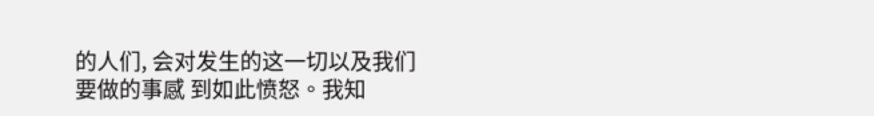的人们, 会对发生的这一切以及我们要做的事感 到如此愤怒。我知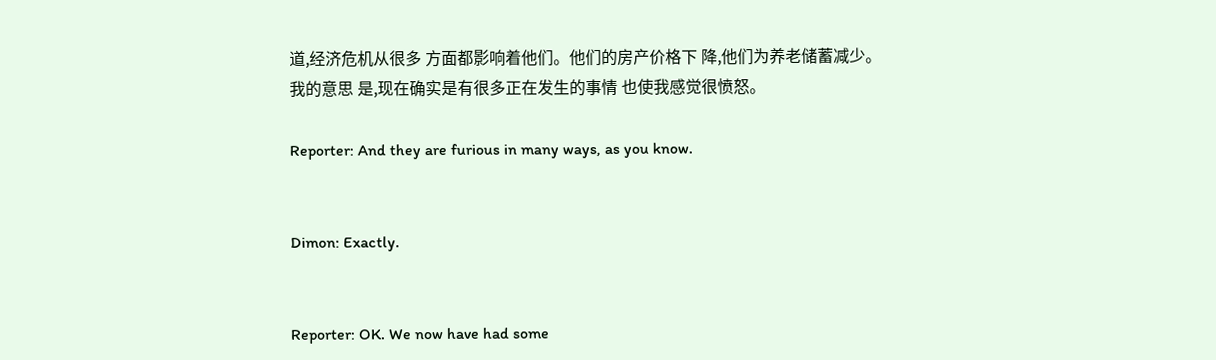道,经济危机从很多 方面都影响着他们。他们的房产价格下 降,他们为养老储蓄减少。我的意思 是,现在确实是有很多正在发生的事情 也使我感觉很愤怒。

Reporter: And they are furious in many ways, as you know.


Dimon: Exactly.


Reporter: OK. We now have had some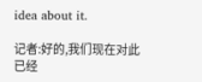idea about it.

记者:好的,我们现在对此已经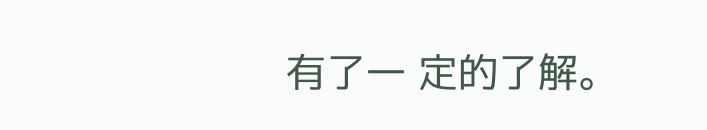有了一 定的了解。